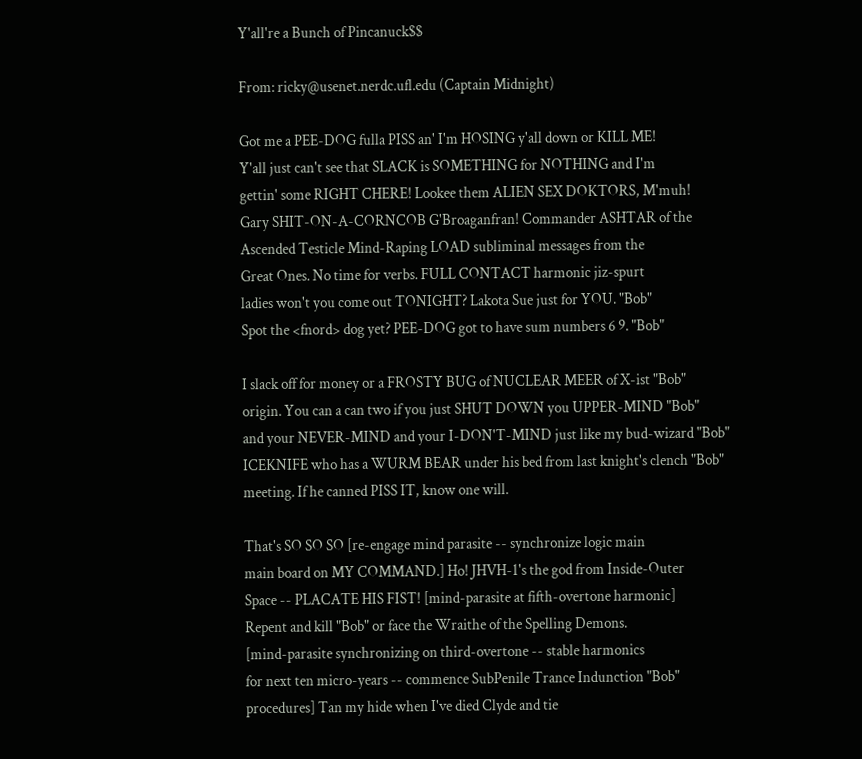Y'all're a Bunch of Pincanuck$$

From: ricky@usenet.nerdc.ufl.edu (Captain Midnight)

Got me a PEE-DOG fulla PISS an' I'm HOSING y'all down or KILL ME!
Y'all just can't see that SLACK is SOMETHING for NOTHING and I'm
gettin' some RIGHT CHERE! Lookee them ALIEN SEX DOKTORS, M'muh!
Gary SHIT-ON-A-CORNCOB G'Broaganfran! Commander ASHTAR of the
Ascended Testicle Mind-Raping LOAD subliminal messages from the
Great Ones. No time for verbs. FULL CONTACT harmonic jiz-spurt
ladies won't you come out TONIGHT? Lakota Sue just for YOU. "Bob"
Spot the <fnord> dog yet? PEE-DOG got to have sum numbers 6 9. "Bob"

I slack off for money or a FROSTY BUG of NUCLEAR MEER of X-ist "Bob"
origin. You can a can two if you just SHUT DOWN you UPPER-MIND "Bob"
and your NEVER-MIND and your I-DON'T-MIND just like my bud-wizard "Bob"
ICEKNIFE who has a WURM BEAR under his bed from last knight's clench "Bob"
meeting. If he canned PISS IT, know one will.

That's SO SO SO [re-engage mind parasite -- synchronize logic main
main board on MY COMMAND.] Ho! JHVH-1's the god from Inside-Outer
Space -- PLACATE HIS FIST! [mind-parasite at fifth-overtone harmonic]
Repent and kill "Bob" or face the Wraithe of the Spelling Demons.
[mind-parasite synchronizing on third-overtone -- stable harmonics
for next ten micro-years -- commence SubPenile Trance Indunction "Bob"
procedures] Tan my hide when I've died Clyde and tie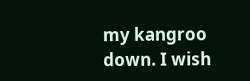my kangroo
down. I wish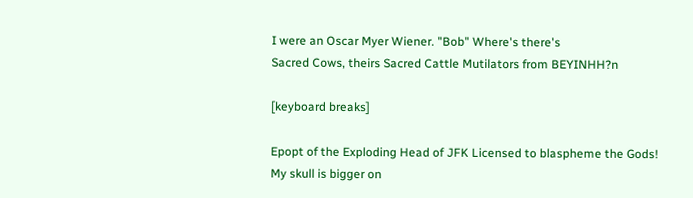I were an Oscar Myer Wiener. "Bob" Where's there's
Sacred Cows, theirs Sacred Cattle Mutilators from BEYINHH?n

[keyboard breaks]

Epopt of the Exploding Head of JFK Licensed to blaspheme the Gods!
My skull is bigger on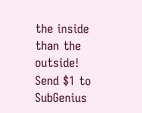the inside than the outside!
Send $1 to SubGenius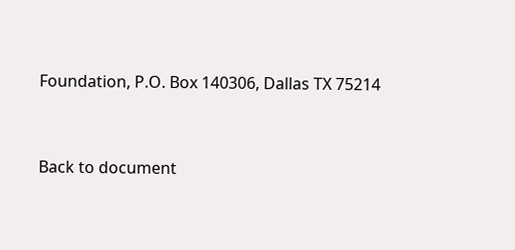Foundation, P.O. Box 140306, Dallas TX 75214


Back to document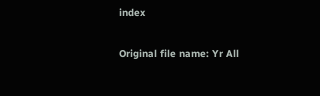index

Original file name: Yr All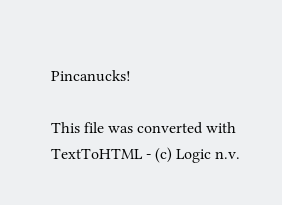Pincanucks!

This file was converted with TextToHTML - (c) Logic n.v.